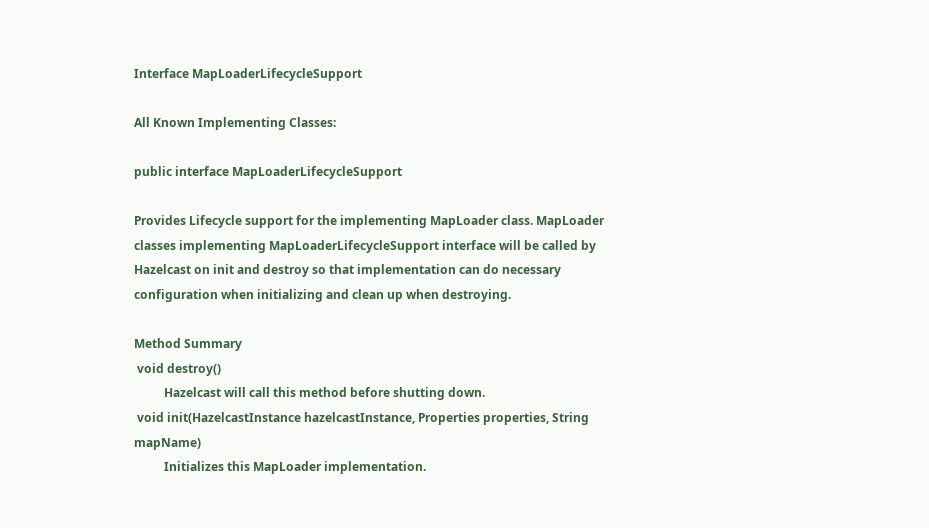Interface MapLoaderLifecycleSupport

All Known Implementing Classes:

public interface MapLoaderLifecycleSupport

Provides Lifecycle support for the implementing MapLoader class. MapLoader classes implementing MapLoaderLifecycleSupport interface will be called by Hazelcast on init and destroy so that implementation can do necessary configuration when initializing and clean up when destroying.

Method Summary
 void destroy()
          Hazelcast will call this method before shutting down.
 void init(HazelcastInstance hazelcastInstance, Properties properties, String mapName)
          Initializes this MapLoader implementation.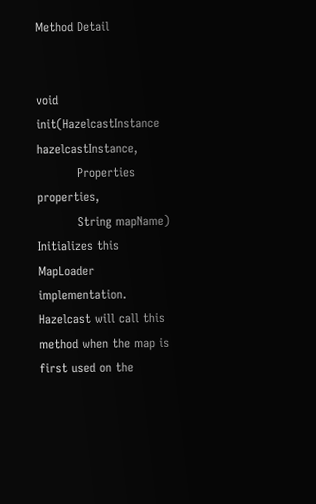Method Detail


void init(HazelcastInstance hazelcastInstance,
          Properties properties,
          String mapName)
Initializes this MapLoader implementation. Hazelcast will call this method when the map is first used on the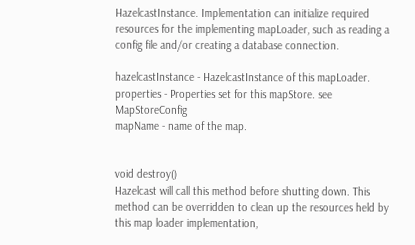HazelcastInstance. Implementation can initialize required resources for the implementing mapLoader, such as reading a config file and/or creating a database connection.

hazelcastInstance - HazelcastInstance of this mapLoader.
properties - Properties set for this mapStore. see MapStoreConfig
mapName - name of the map.


void destroy()
Hazelcast will call this method before shutting down. This method can be overridden to clean up the resources held by this map loader implementation,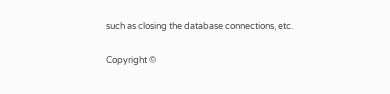such as closing the database connections, etc.

Copyright ©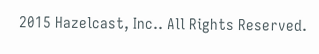2015 Hazelcast, Inc.. All Rights Reserved.